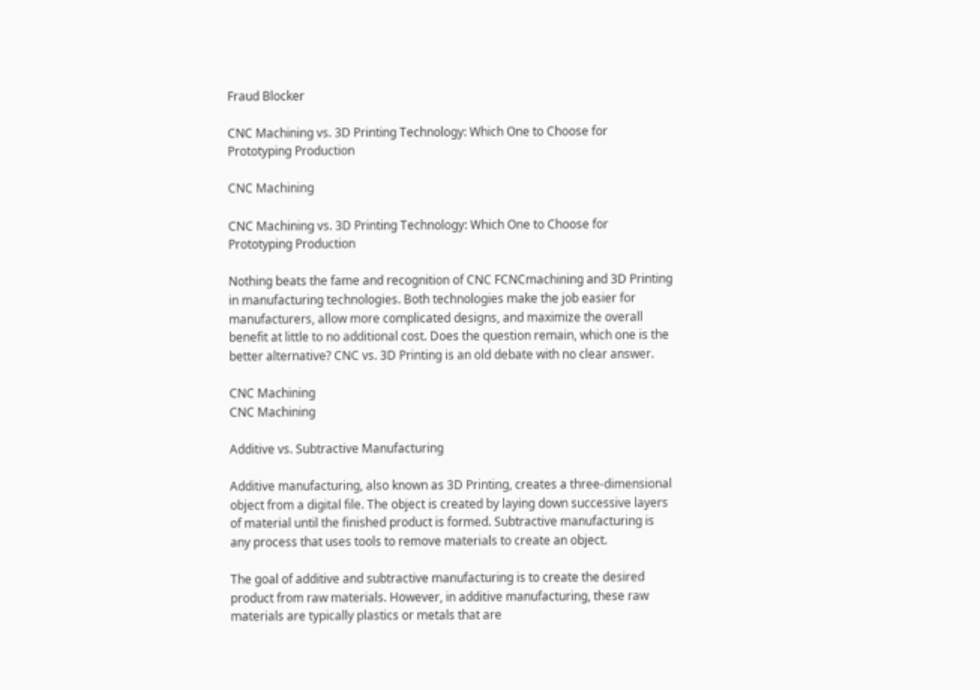Fraud Blocker

CNC Machining vs. 3D Printing Technology: Which One to Choose for Prototyping Production

CNC Machining

CNC Machining vs. 3D Printing Technology: Which One to Choose for Prototyping Production

Nothing beats the fame and recognition of CNC FCNCmachining and 3D Printing in manufacturing technologies. Both technologies make the job easier for manufacturers, allow more complicated designs, and maximize the overall benefit at little to no additional cost. Does the question remain, which one is the better alternative? CNC vs. 3D Printing is an old debate with no clear answer.

CNC Machining
CNC Machining

Additive vs. Subtractive Manufacturing

Additive manufacturing, also known as 3D Printing, creates a three-dimensional object from a digital file. The object is created by laying down successive layers of material until the finished product is formed. Subtractive manufacturing is any process that uses tools to remove materials to create an object.

The goal of additive and subtractive manufacturing is to create the desired product from raw materials. However, in additive manufacturing, these raw materials are typically plastics or metals that are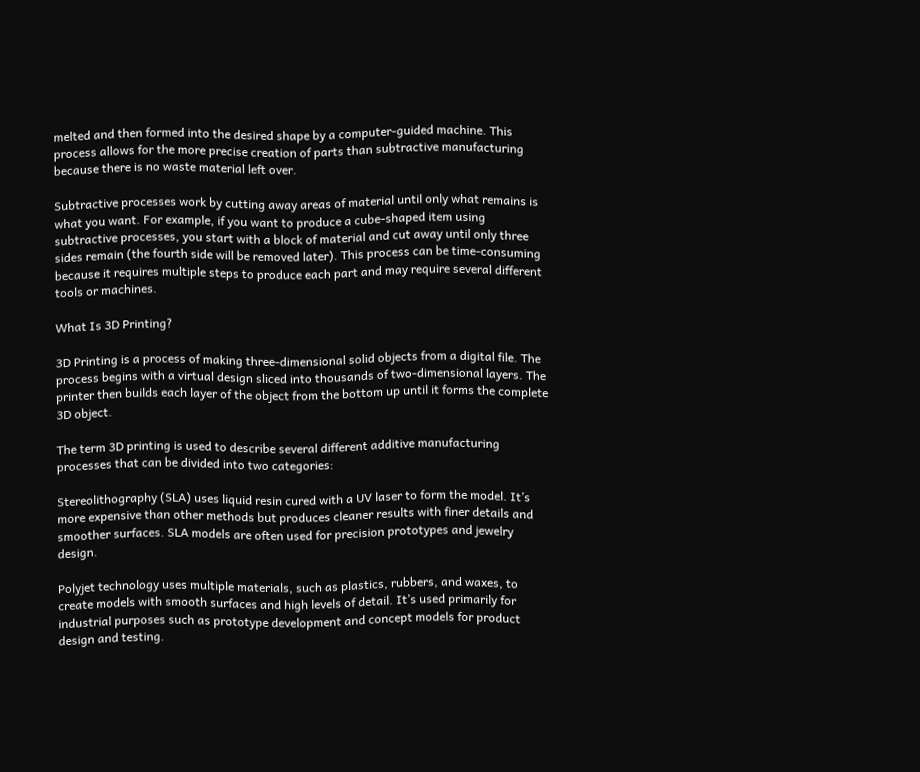melted and then formed into the desired shape by a computer-guided machine. This process allows for the more precise creation of parts than subtractive manufacturing because there is no waste material left over.

Subtractive processes work by cutting away areas of material until only what remains is what you want. For example, if you want to produce a cube-shaped item using subtractive processes, you start with a block of material and cut away until only three sides remain (the fourth side will be removed later). This process can be time-consuming because it requires multiple steps to produce each part and may require several different tools or machines.

What Is 3D Printing?

3D Printing is a process of making three-dimensional solid objects from a digital file. The process begins with a virtual design sliced into thousands of two-dimensional layers. The printer then builds each layer of the object from the bottom up until it forms the complete 3D object.

The term 3D printing is used to describe several different additive manufacturing processes that can be divided into two categories:

Stereolithography (SLA) uses liquid resin cured with a UV laser to form the model. It’s more expensive than other methods but produces cleaner results with finer details and smoother surfaces. SLA models are often used for precision prototypes and jewelry design.

Polyjet technology uses multiple materials, such as plastics, rubbers, and waxes, to create models with smooth surfaces and high levels of detail. It’s used primarily for industrial purposes such as prototype development and concept models for product design and testing.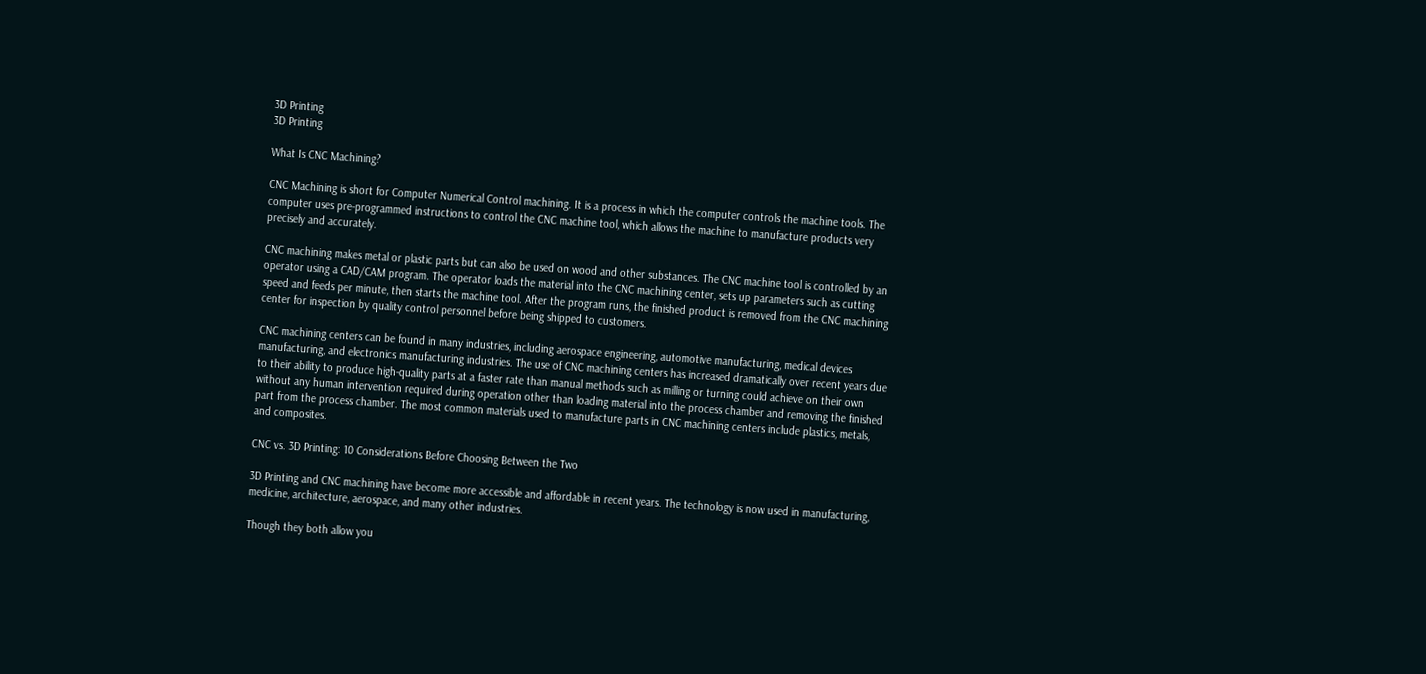3D Printing
3D Printing

What Is CNC Machining?

CNC Machining is short for Computer Numerical Control machining. It is a process in which the computer controls the machine tools. The computer uses pre-programmed instructions to control the CNC machine tool, which allows the machine to manufacture products very precisely and accurately.

CNC machining makes metal or plastic parts but can also be used on wood and other substances. The CNC machine tool is controlled by an operator using a CAD/CAM program. The operator loads the material into the CNC machining center, sets up parameters such as cutting speed and feeds per minute, then starts the machine tool. After the program runs, the finished product is removed from the CNC machining center for inspection by quality control personnel before being shipped to customers.

CNC machining centers can be found in many industries, including aerospace engineering, automotive manufacturing, medical devices manufacturing, and electronics manufacturing industries. The use of CNC machining centers has increased dramatically over recent years due to their ability to produce high-quality parts at a faster rate than manual methods such as milling or turning could achieve on their own without any human intervention required during operation other than loading material into the process chamber and removing the finished part from the process chamber. The most common materials used to manufacture parts in CNC machining centers include plastics, metals, and composites.

CNC vs. 3D Printing: 10 Considerations Before Choosing Between the Two

3D Printing and CNC machining have become more accessible and affordable in recent years. The technology is now used in manufacturing, medicine, architecture, aerospace, and many other industries.

Though they both allow you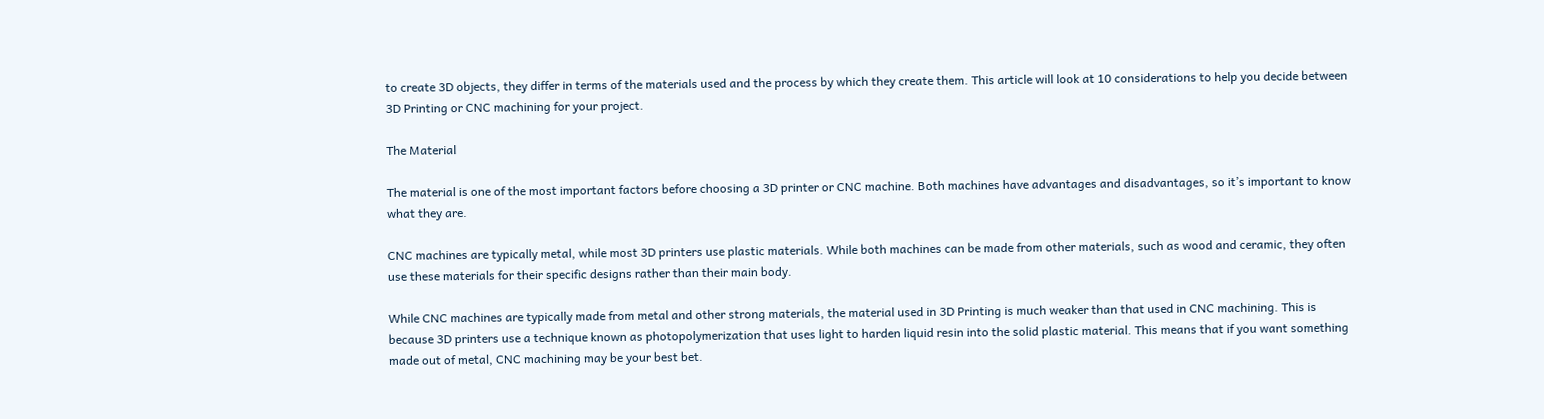to create 3D objects, they differ in terms of the materials used and the process by which they create them. This article will look at 10 considerations to help you decide between 3D Printing or CNC machining for your project.

The Material

The material is one of the most important factors before choosing a 3D printer or CNC machine. Both machines have advantages and disadvantages, so it’s important to know what they are.

CNC machines are typically metal, while most 3D printers use plastic materials. While both machines can be made from other materials, such as wood and ceramic, they often use these materials for their specific designs rather than their main body.

While CNC machines are typically made from metal and other strong materials, the material used in 3D Printing is much weaker than that used in CNC machining. This is because 3D printers use a technique known as photopolymerization that uses light to harden liquid resin into the solid plastic material. This means that if you want something made out of metal, CNC machining may be your best bet.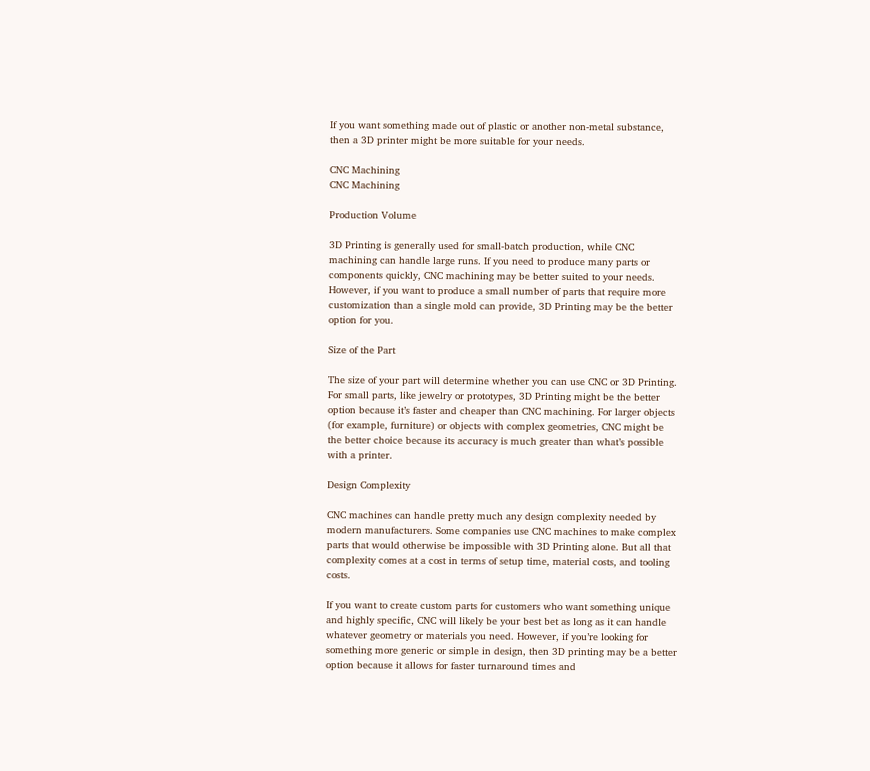If you want something made out of plastic or another non-metal substance, then a 3D printer might be more suitable for your needs.

CNC Machining
CNC Machining

Production Volume

3D Printing is generally used for small-batch production, while CNC machining can handle large runs. If you need to produce many parts or components quickly, CNC machining may be better suited to your needs. However, if you want to produce a small number of parts that require more customization than a single mold can provide, 3D Printing may be the better option for you.

Size of the Part

The size of your part will determine whether you can use CNC or 3D Printing. For small parts, like jewelry or prototypes, 3D Printing might be the better option because it’s faster and cheaper than CNC machining. For larger objects (for example, furniture) or objects with complex geometries, CNC might be the better choice because its accuracy is much greater than what’s possible with a printer.

Design Complexity

CNC machines can handle pretty much any design complexity needed by modern manufacturers. Some companies use CNC machines to make complex parts that would otherwise be impossible with 3D Printing alone. But all that complexity comes at a cost in terms of setup time, material costs, and tooling costs.

If you want to create custom parts for customers who want something unique and highly specific, CNC will likely be your best bet as long as it can handle whatever geometry or materials you need. However, if you’re looking for something more generic or simple in design, then 3D printing may be a better option because it allows for faster turnaround times and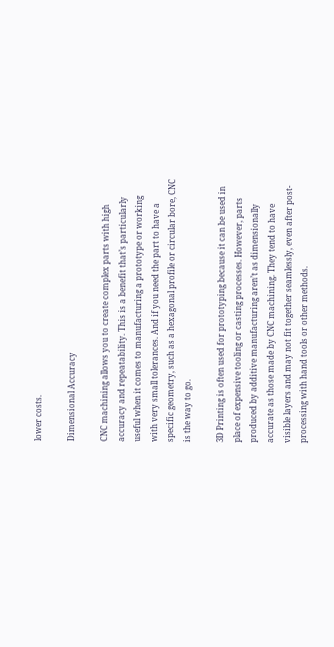lower costs.

Dimensional Accuracy

CNC machining allows you to create complex parts with high accuracy and repeatability. This is a benefit that’s particularly useful when it comes to manufacturing a prototype or working with very small tolerances. And if you need the part to have a specific geometry, such as a hexagonal profile or circular bore, CNC is the way to go.

3D Printing is often used for prototyping because it can be used in place of expensive tooling or casting processes. However, parts produced by additive manufacturing aren’t as dimensionally accurate as those made by CNC machining. They tend to have visible layers and may not fit together seamlessly, even after post-processing with hand tools or other methods.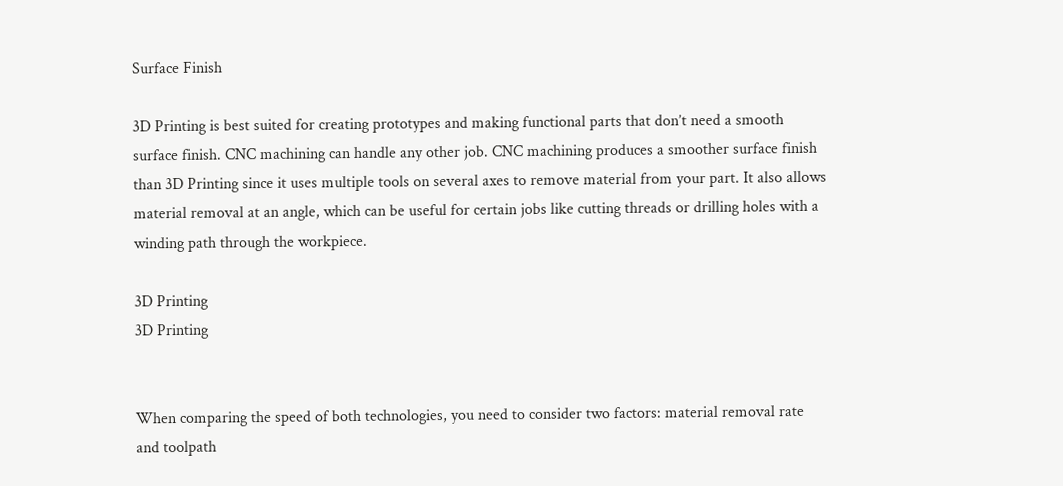Surface Finish

3D Printing is best suited for creating prototypes and making functional parts that don’t need a smooth surface finish. CNC machining can handle any other job. CNC machining produces a smoother surface finish than 3D Printing since it uses multiple tools on several axes to remove material from your part. It also allows material removal at an angle, which can be useful for certain jobs like cutting threads or drilling holes with a winding path through the workpiece.

3D Printing
3D Printing


When comparing the speed of both technologies, you need to consider two factors: material removal rate and toolpath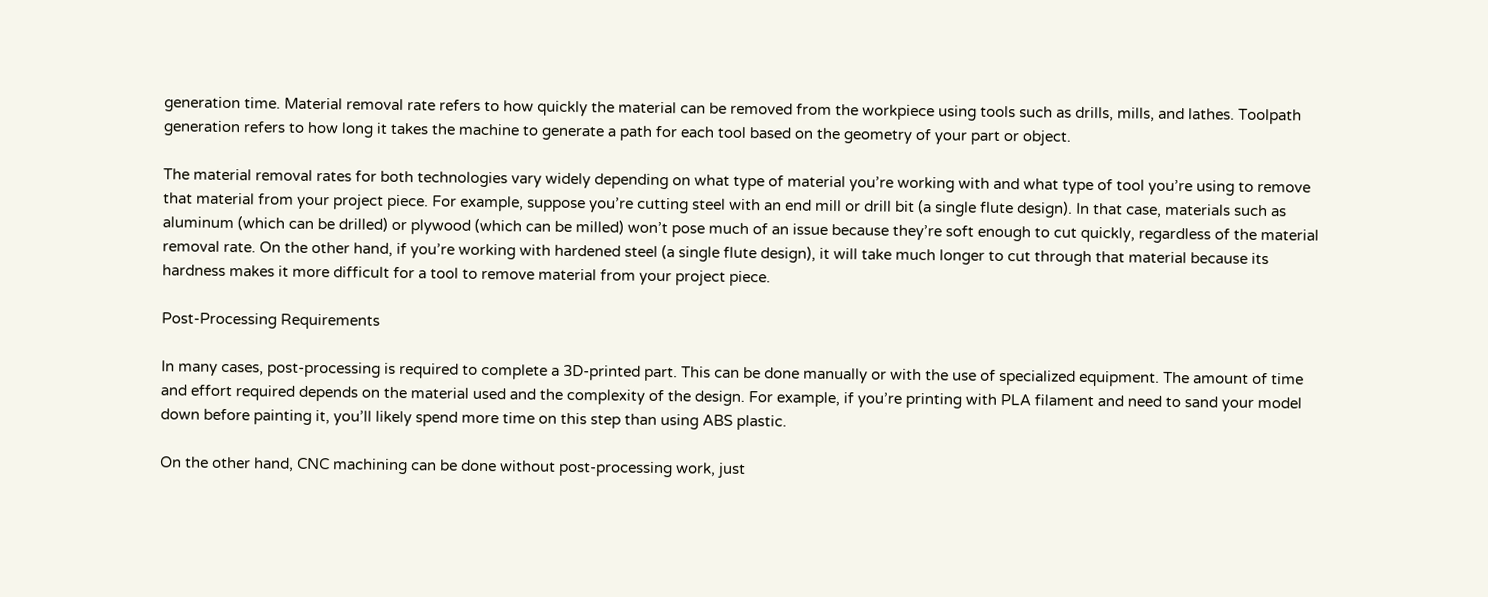generation time. Material removal rate refers to how quickly the material can be removed from the workpiece using tools such as drills, mills, and lathes. Toolpath generation refers to how long it takes the machine to generate a path for each tool based on the geometry of your part or object.

The material removal rates for both technologies vary widely depending on what type of material you’re working with and what type of tool you’re using to remove that material from your project piece. For example, suppose you’re cutting steel with an end mill or drill bit (a single flute design). In that case, materials such as aluminum (which can be drilled) or plywood (which can be milled) won’t pose much of an issue because they’re soft enough to cut quickly, regardless of the material removal rate. On the other hand, if you’re working with hardened steel (a single flute design), it will take much longer to cut through that material because its hardness makes it more difficult for a tool to remove material from your project piece.

Post-Processing Requirements

In many cases, post-processing is required to complete a 3D-printed part. This can be done manually or with the use of specialized equipment. The amount of time and effort required depends on the material used and the complexity of the design. For example, if you’re printing with PLA filament and need to sand your model down before painting it, you’ll likely spend more time on this step than using ABS plastic.

On the other hand, CNC machining can be done without post-processing work, just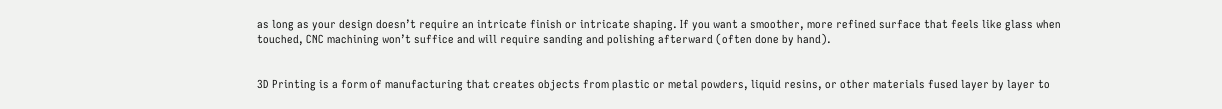as long as your design doesn’t require an intricate finish or intricate shaping. If you want a smoother, more refined surface that feels like glass when touched, CNC machining won’t suffice and will require sanding and polishing afterward (often done by hand).


3D Printing is a form of manufacturing that creates objects from plastic or metal powders, liquid resins, or other materials fused layer by layer to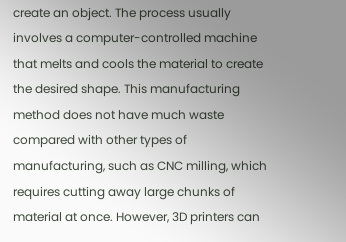create an object. The process usually involves a computer-controlled machine that melts and cools the material to create the desired shape. This manufacturing method does not have much waste compared with other types of manufacturing, such as CNC milling, which requires cutting away large chunks of material at once. However, 3D printers can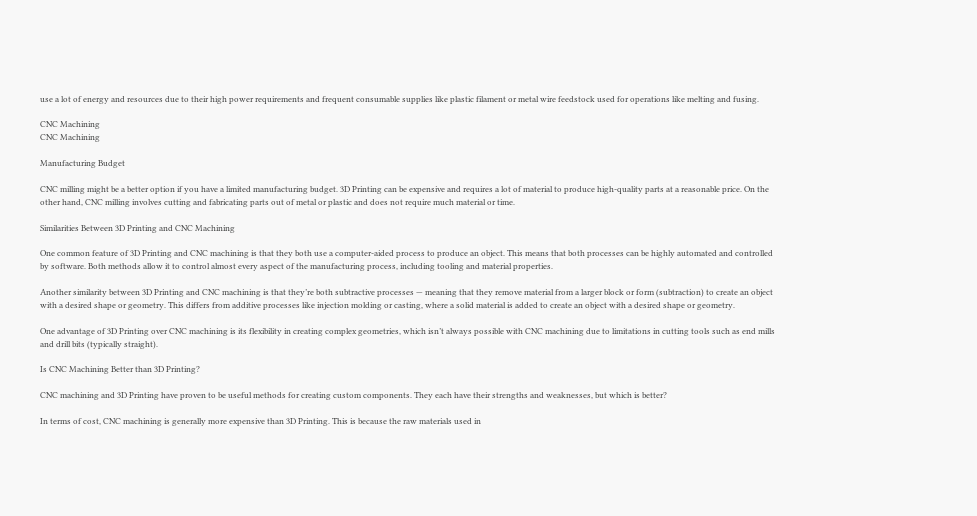use a lot of energy and resources due to their high power requirements and frequent consumable supplies like plastic filament or metal wire feedstock used for operations like melting and fusing.

CNC Machining
CNC Machining

Manufacturing Budget

CNC milling might be a better option if you have a limited manufacturing budget. 3D Printing can be expensive and requires a lot of material to produce high-quality parts at a reasonable price. On the other hand, CNC milling involves cutting and fabricating parts out of metal or plastic and does not require much material or time.

Similarities Between 3D Printing and CNC Machining

One common feature of 3D Printing and CNC machining is that they both use a computer-aided process to produce an object. This means that both processes can be highly automated and controlled by software. Both methods allow it to control almost every aspect of the manufacturing process, including tooling and material properties.

Another similarity between 3D Printing and CNC machining is that they’re both subtractive processes — meaning that they remove material from a larger block or form (subtraction) to create an object with a desired shape or geometry. This differs from additive processes like injection molding or casting, where a solid material is added to create an object with a desired shape or geometry.

One advantage of 3D Printing over CNC machining is its flexibility in creating complex geometries, which isn’t always possible with CNC machining due to limitations in cutting tools such as end mills and drill bits (typically straight).

Is CNC Machining Better than 3D Printing?

CNC machining and 3D Printing have proven to be useful methods for creating custom components. They each have their strengths and weaknesses, but which is better?

In terms of cost, CNC machining is generally more expensive than 3D Printing. This is because the raw materials used in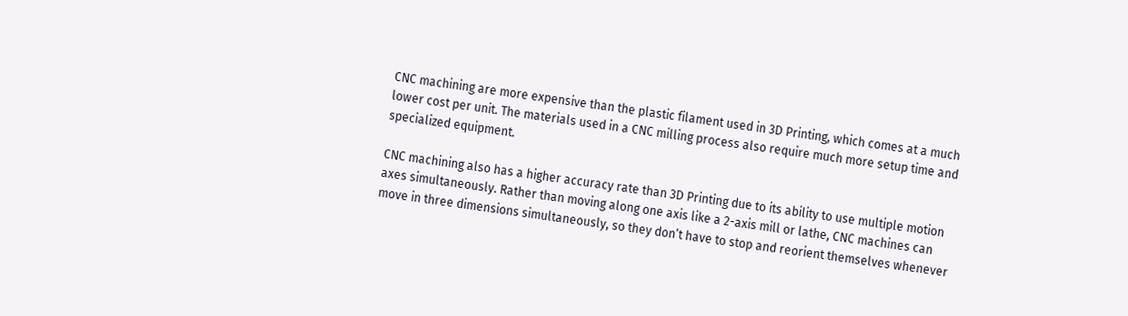CNC machining are more expensive than the plastic filament used in 3D Printing, which comes at a much lower cost per unit. The materials used in a CNC milling process also require much more setup time and specialized equipment.

CNC machining also has a higher accuracy rate than 3D Printing due to its ability to use multiple motion axes simultaneously. Rather than moving along one axis like a 2-axis mill or lathe, CNC machines can move in three dimensions simultaneously, so they don’t have to stop and reorient themselves whenever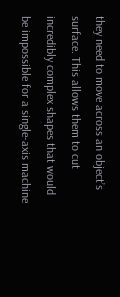they need to move across an object’s surface. This allows them to cut incredibly complex shapes that would be impossible for a single-axis machine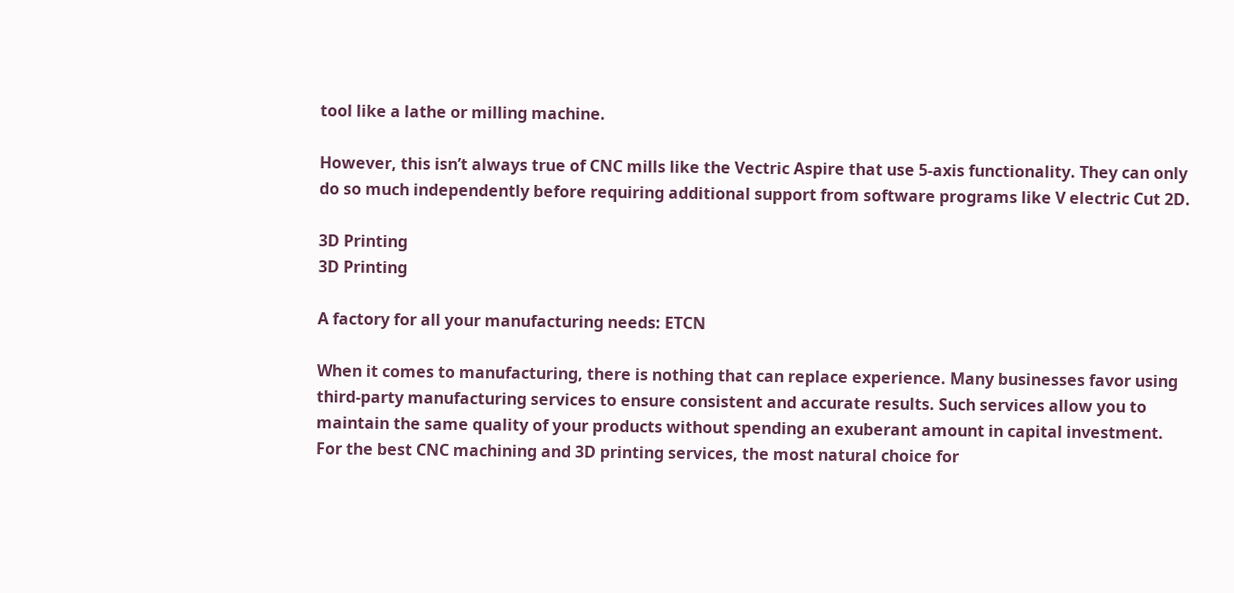tool like a lathe or milling machine.

However, this isn’t always true of CNC mills like the Vectric Aspire that use 5-axis functionality. They can only do so much independently before requiring additional support from software programs like V electric Cut 2D.

3D Printing
3D Printing

A factory for all your manufacturing needs: ETCN

When it comes to manufacturing, there is nothing that can replace experience. Many businesses favor using third-party manufacturing services to ensure consistent and accurate results. Such services allow you to maintain the same quality of your products without spending an exuberant amount in capital investment. For the best CNC machining and 3D printing services, the most natural choice for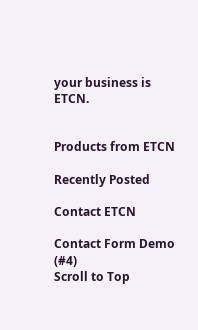your business is ETCN.


Products from ETCN

Recently Posted

Contact ETCN

Contact Form Demo (#4)
Scroll to Top